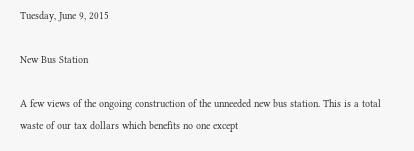Tuesday, June 9, 2015

New Bus Station

A few views of the ongoing construction of the unneeded new bus station. This is a total waste of our tax dollars which benefits no one except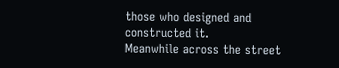those who designed and constructed it.
Meanwhile across the street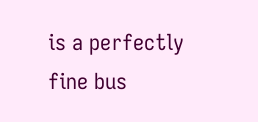is a perfectly fine bus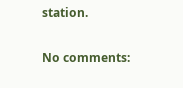station.

No comments: